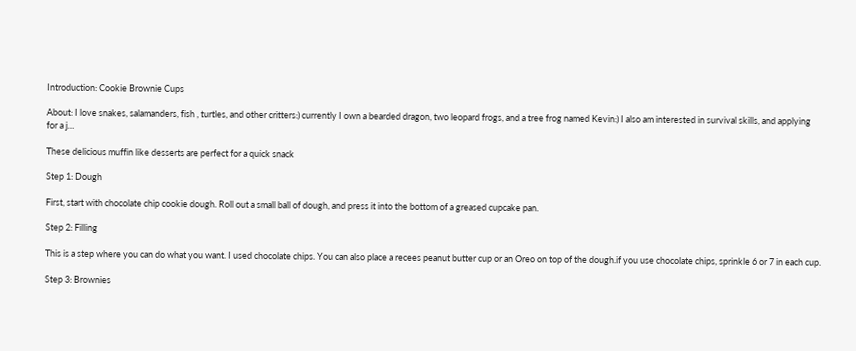Introduction: Cookie Brownie Cups

About: I love snakes, salamanders, fish , turtles, and other critters:) currently I own a bearded dragon, two leopard frogs, and a tree frog named Kevin:) I also am interested in survival skills, and applying for a j…

These delicious muffin like desserts are perfect for a quick snack

Step 1: Dough

First, start with chocolate chip cookie dough. Roll out a small ball of dough, and press it into the bottom of a greased cupcake pan.

Step 2: Filling

This is a step where you can do what you want. I used chocolate chips. You can also place a recees peanut butter cup or an Oreo on top of the dough.if you use chocolate chips, sprinkle 6 or 7 in each cup.

Step 3: Brownies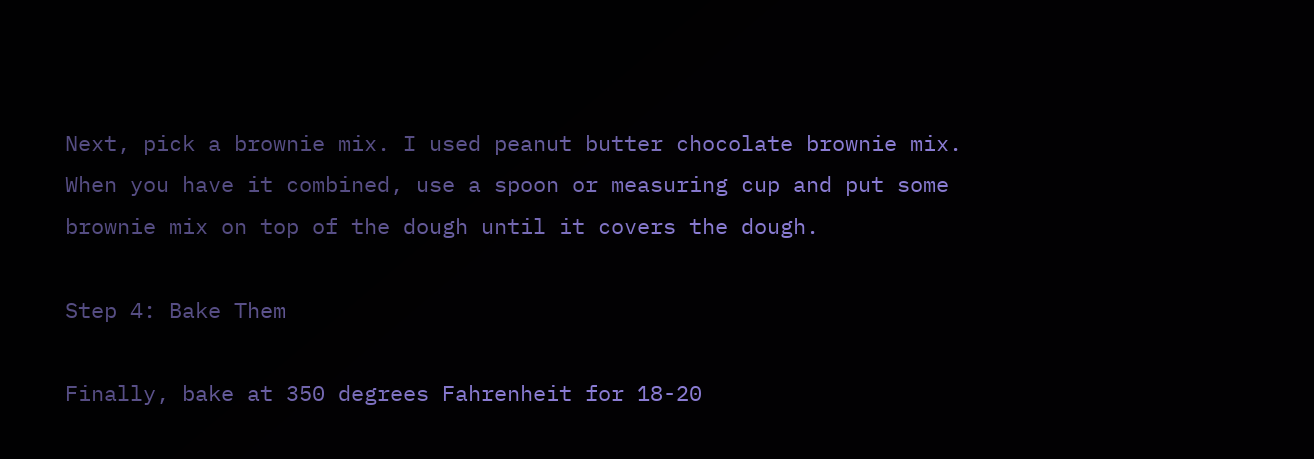Next, pick a brownie mix. I used peanut butter chocolate brownie mix. When you have it combined, use a spoon or measuring cup and put some brownie mix on top of the dough until it covers the dough.

Step 4: Bake Them

Finally, bake at 350 degrees Fahrenheit for 18-20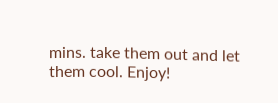mins. take them out and let them cool. Enjoy!